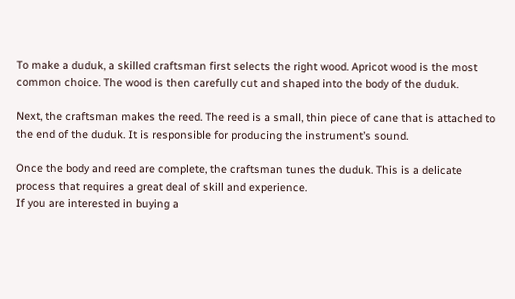To make a duduk, a skilled craftsman first selects the right wood. Apricot wood is the most common choice. The wood is then carefully cut and shaped into the body of the duduk.

Next, the craftsman makes the reed. The reed is a small, thin piece of cane that is attached to the end of the duduk. It is responsible for producing the instrument’s sound.

Once the body and reed are complete, the craftsman tunes the duduk. This is a delicate process that requires a great deal of skill and experience.
If you are interested in buying a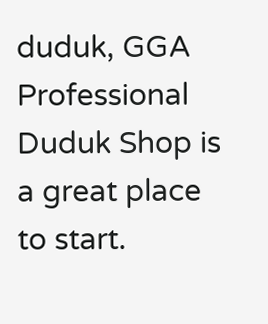duduk, GGA Professional Duduk Shop is a great place to start.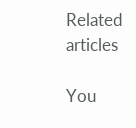Related articles

You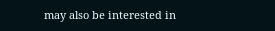may also be interested in